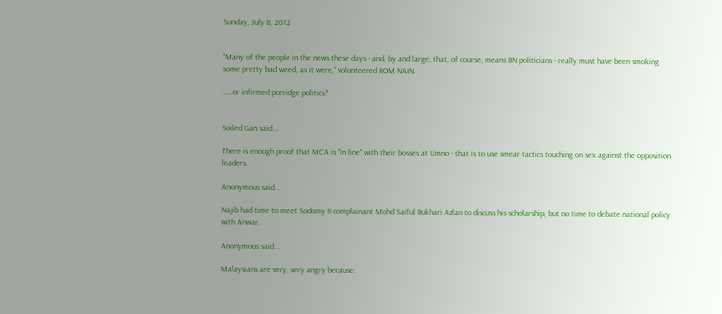Sunday, July 8, 2012


“Many of the people in the news these days - and, by and large, that, of course, means BN politicians - really must have been smoking some pretty bad weed, as it were,” volunteered ROM NAIN.

……or infirmed porridge politics?


Soiled Gan said...

There is enough proof that MCA is "in line" with their bosses at Umno - that is to use smear tactics touching on sex against the opposition leaders.

Anonymous said...

Najib had time to meet Sodomy II complainant Mohd Saiful Bukhari Azlan to discuss his scholarship, but no time to debate national policy with Anwar.

Anonymous said...

Malaysians are very, very angry because: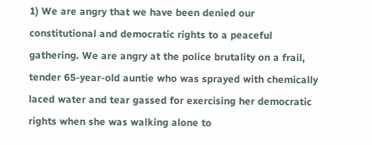1) We are angry that we have been denied our constitutional and democratic rights to a peaceful gathering. We are angry at the police brutality on a frail, tender 65-year-old auntie who was sprayed with chemically laced water and tear gassed for exercising her democratic rights when she was walking alone to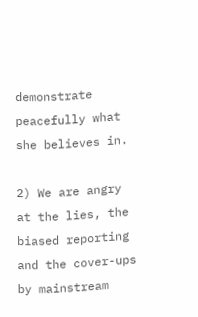demonstrate peacefully what she believes in.

2) We are angry at the lies, the biased reporting and the cover-ups by mainstream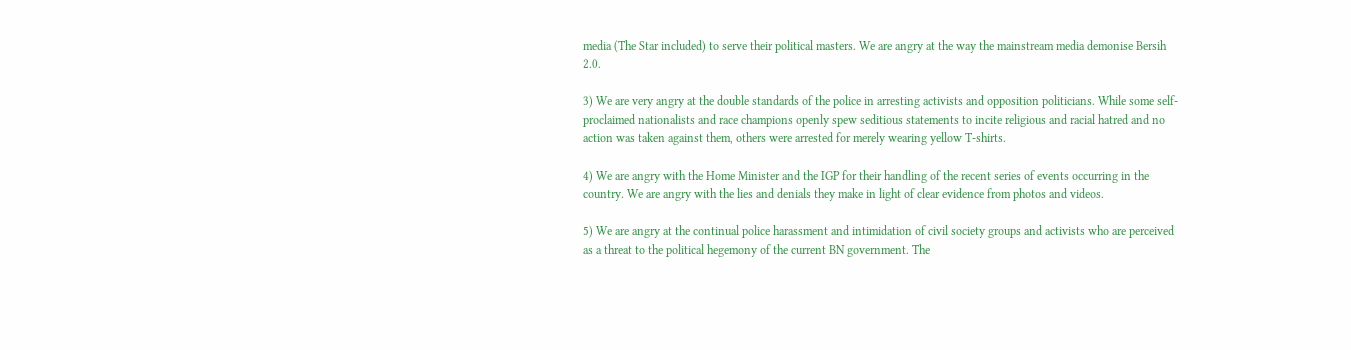media (The Star included) to serve their political masters. We are angry at the way the mainstream media demonise Bersih 2.0.

3) We are very angry at the double standards of the police in arresting activists and opposition politicians. While some self-proclaimed nationalists and race champions openly spew seditious statements to incite religious and racial hatred and no action was taken against them, others were arrested for merely wearing yellow T-shirts.

4) We are angry with the Home Minister and the IGP for their handling of the recent series of events occurring in the country. We are angry with the lies and denials they make in light of clear evidence from photos and videos.

5) We are angry at the continual police harassment and intimidation of civil society groups and activists who are perceived as a threat to the political hegemony of the current BN government. The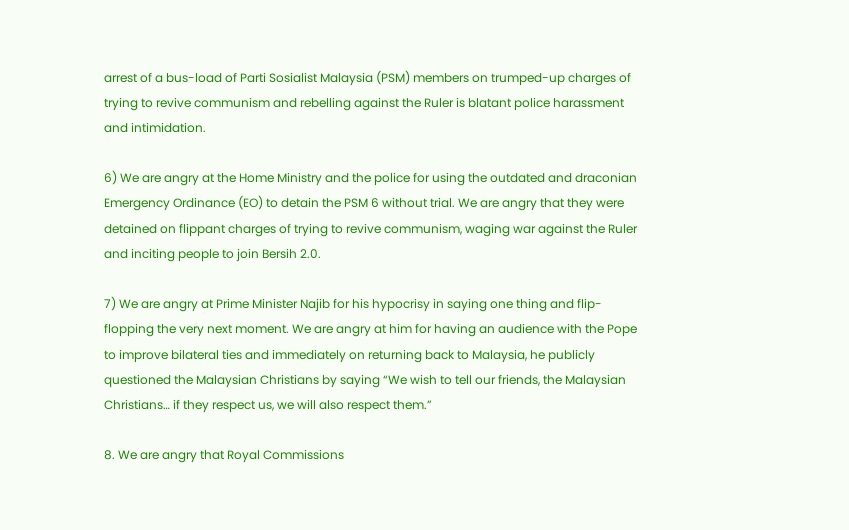arrest of a bus-load of Parti Sosialist Malaysia (PSM) members on trumped-up charges of trying to revive communism and rebelling against the Ruler is blatant police harassment and intimidation.

6) We are angry at the Home Ministry and the police for using the outdated and draconian Emergency Ordinance (EO) to detain the PSM 6 without trial. We are angry that they were detained on flippant charges of trying to revive communism, waging war against the Ruler and inciting people to join Bersih 2.0.

7) We are angry at Prime Minister Najib for his hypocrisy in saying one thing and flip-flopping the very next moment. We are angry at him for having an audience with the Pope to improve bilateral ties and immediately on returning back to Malaysia, he publicly questioned the Malaysian Christians by saying “We wish to tell our friends, the Malaysian Christians… if they respect us, we will also respect them.”

8. We are angry that Royal Commissions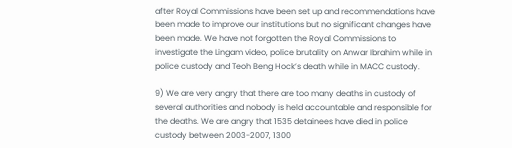after Royal Commissions have been set up and recommendations have been made to improve our institutions but no significant changes have been made. We have not forgotten the Royal Commissions to investigate the Lingam video, police brutality on Anwar Ibrahim while in police custody and Teoh Beng Hock’s death while in MACC custody.

9) We are very angry that there are too many deaths in custody of several authorities and nobody is held accountable and responsible for the deaths. We are angry that 1535 detainees have died in police custody between 2003-2007, 1300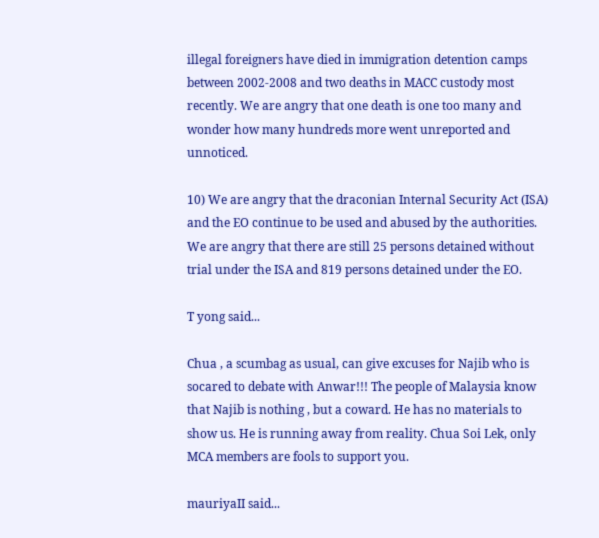illegal foreigners have died in immigration detention camps between 2002-2008 and two deaths in MACC custody most recently. We are angry that one death is one too many and wonder how many hundreds more went unreported and unnoticed.

10) We are angry that the draconian Internal Security Act (ISA) and the EO continue to be used and abused by the authorities. We are angry that there are still 25 persons detained without trial under the ISA and 819 persons detained under the EO.

T yong said...

Chua , a scumbag as usual, can give excuses for Najib who is socared to debate with Anwar!!! The people of Malaysia know that Najib is nothing , but a coward. He has no materials to show us. He is running away from reality. Chua Soi Lek, only MCA members are fools to support you.

mauriyaII said...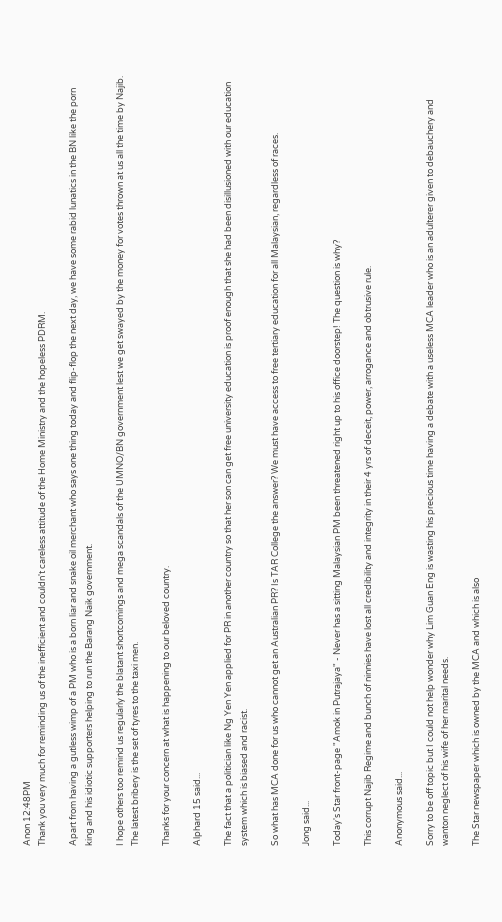Anon 12:48PM
Thank you very much for reminding us of the inefficient and couldn't careless attitude of the Home Ministry and the hopeless PDRM.

Apart from having a gutless wimp of a PM who is a born liar and snake oil merchant who says one thing today and flip-flop the next day, we have some rabid lunatics in the BN like the porn king and his idiotic supporters helping to run the Barang Naik government.

I hope others too remind us regularly the blatant shortcomings and mega scandals of the UMNO/BN government lest we get swayed by the money for votes thrown at us all the time by Najib. The latest bribery is the set of tyres to the taxi men.

Thanks for your concern at what is happening to our beloved country.

Alphard 15 said...

The fact that a politician like Ng Yen Yen applied for PR in another country so that her son can get free university education is proof enough that she had been disillusioned with our education system which is biased and racist.

So what has MCA done for us who cannot get an Australian PR? Is TAR College the answer? We must have access to free tertiary education for all Malaysian, regardless of races.

Jong said...

Today's Star front-page "Amok in Putrajaya" - Never has a sitting Malaysian PM been threatened right up to his office doorstep! The question is why?

This corrupt Najib Regime and bunch of ninnies have lost all credibility and integrity in their 4 yrs of deceit, power, arrogance and obtrusive rule.

Anonymous said...

Sorry to be off topic but I could not help wonder why Lim Guan Eng is wasting his precious time having a debate with a useless MCA leader who is an adulterer given to debauchery and wanton neglect of his wife of her marital needs.

The Star newspaper which is owned by the MCA and which is also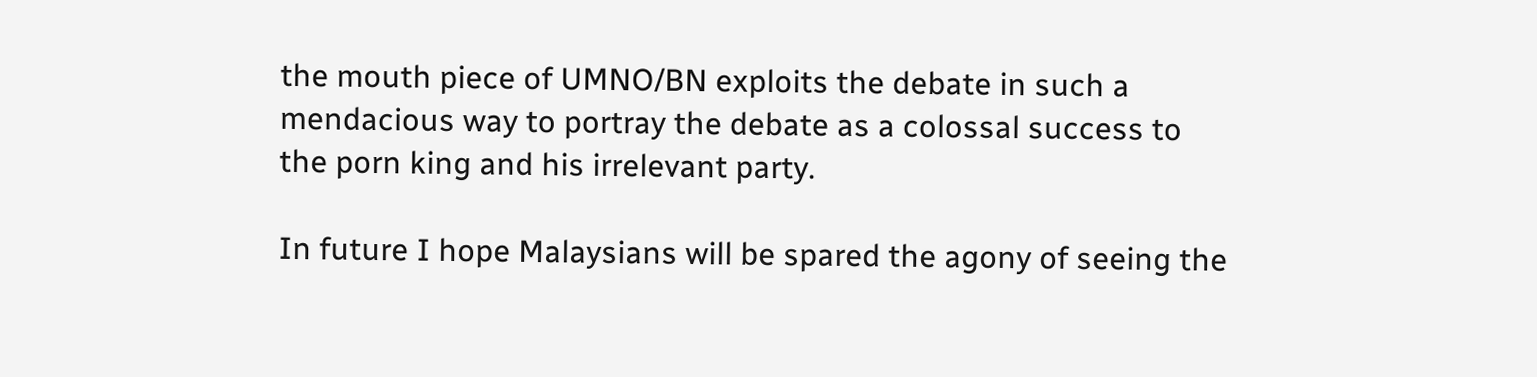the mouth piece of UMNO/BN exploits the debate in such a mendacious way to portray the debate as a colossal success to the porn king and his irrelevant party.

In future I hope Malaysians will be spared the agony of seeing the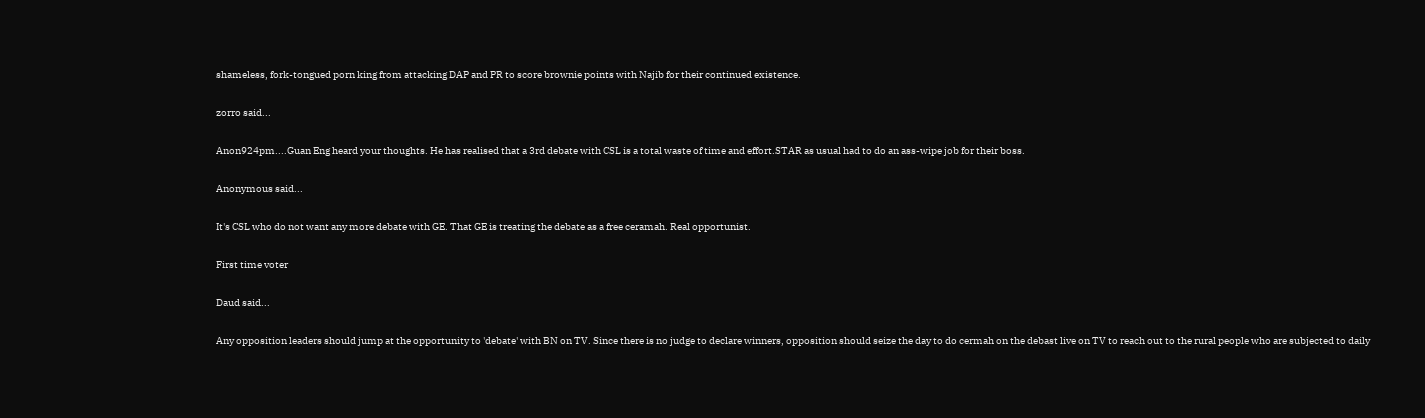shameless, fork-tongued porn king from attacking DAP and PR to score brownie points with Najib for their continued existence.

zorro said...

Anon924pm....Guan Eng heard your thoughts. He has realised that a 3rd debate with CSL is a total waste of time and effort.STAR as usual had to do an ass-wipe job for their boss.

Anonymous said...

It's CSL who do not want any more debate with GE. That GE is treating the debate as a free ceramah. Real opportunist.

First time voter

Daud said...

Any opposition leaders should jump at the opportunity to 'debate' with BN on TV. Since there is no judge to declare winners, opposition should seize the day to do cermah on the debast live on TV to reach out to the rural people who are subjected to daily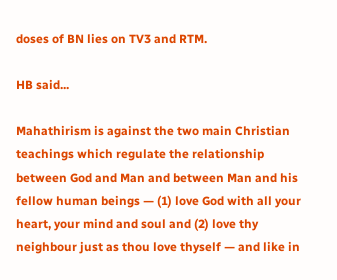doses of BN lies on TV3 and RTM.

HB said...

Mahathirism is against the two main Christian teachings which regulate the relationship between God and Man and between Man and his fellow human beings — (1) love God with all your heart, your mind and soul and (2) love thy neighbour just as thou love thyself — and like in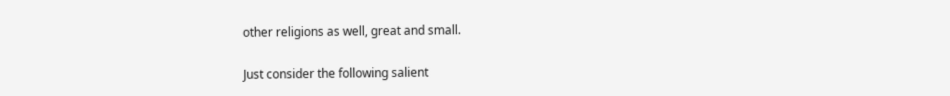other religions as well, great and small.

Just consider the following salient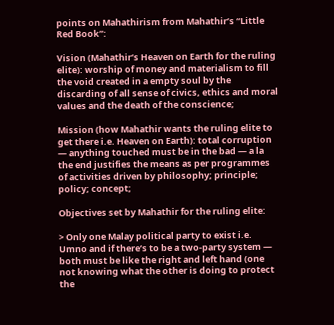points on Mahathirism from Mahathir’s “Little Red Book”:

Vision (Mahathir’s Heaven on Earth for the ruling elite): worship of money and materialism to fill the void created in a empty soul by the discarding of all sense of civics, ethics and moral values and the death of the conscience;

Mission (how Mahathir wants the ruling elite to get there i.e. Heaven on Earth): total corruption — anything touched must be in the bad — a la the end justifies the means as per programmes of activities driven by philosophy; principle; policy; concept;

Objectives set by Mahathir for the ruling elite:

> Only one Malay political party to exist i.e. Umno and if there’s to be a two-party system — both must be like the right and left hand (one not knowing what the other is doing to protect the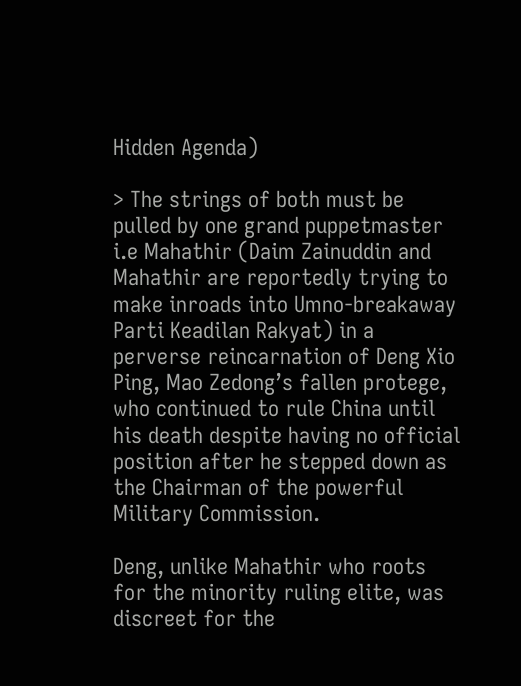Hidden Agenda)

> The strings of both must be pulled by one grand puppetmaster i.e Mahathir (Daim Zainuddin and Mahathir are reportedly trying to make inroads into Umno-breakaway Parti Keadilan Rakyat) in a perverse reincarnation of Deng Xio Ping, Mao Zedong’s fallen protege, who continued to rule China until his death despite having no official position after he stepped down as the Chairman of the powerful Military Commission.

Deng, unlike Mahathir who roots for the minority ruling elite, was discreet for the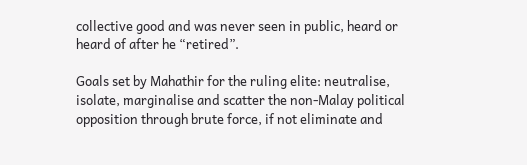collective good and was never seen in public, heard or heard of after he “retired”.

Goals set by Mahathir for the ruling elite: neutralise, isolate, marginalise and scatter the non-Malay political opposition through brute force, if not eliminate and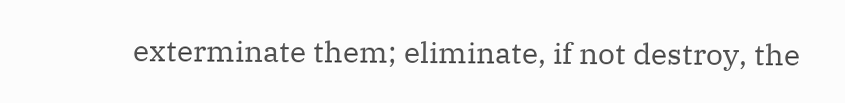exterminate them; eliminate, if not destroy, the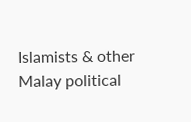Islamists & other Malay political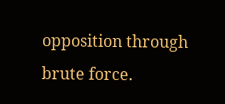opposition through brute force.